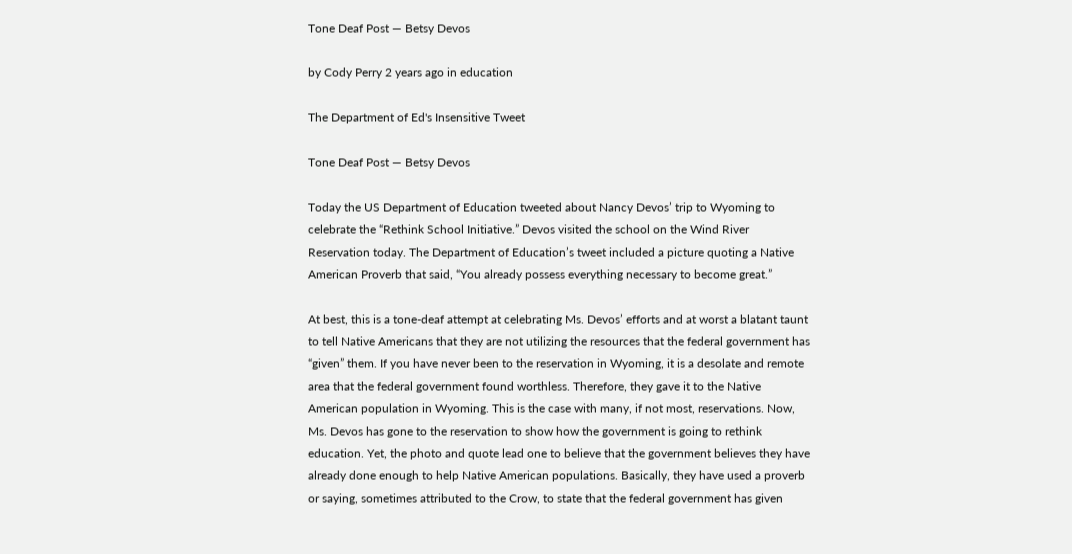Tone Deaf Post — Betsy Devos

by Cody Perry 2 years ago in education

The Department of Ed's Insensitive Tweet

Tone Deaf Post — Betsy Devos

Today the US Department of Education tweeted about Nancy Devos’ trip to Wyoming to celebrate the “Rethink School Initiative.” Devos visited the school on the Wind River Reservation today. The Department of Education’s tweet included a picture quoting a Native American Proverb that said, “You already possess everything necessary to become great.”

At best, this is a tone-deaf attempt at celebrating Ms. Devos’ efforts and at worst a blatant taunt to tell Native Americans that they are not utilizing the resources that the federal government has “given” them. If you have never been to the reservation in Wyoming, it is a desolate and remote area that the federal government found worthless. Therefore, they gave it to the Native American population in Wyoming. This is the case with many, if not most, reservations. Now, Ms. Devos has gone to the reservation to show how the government is going to rethink education. Yet, the photo and quote lead one to believe that the government believes they have already done enough to help Native American populations. Basically, they have used a proverb or saying, sometimes attributed to the Crow, to state that the federal government has given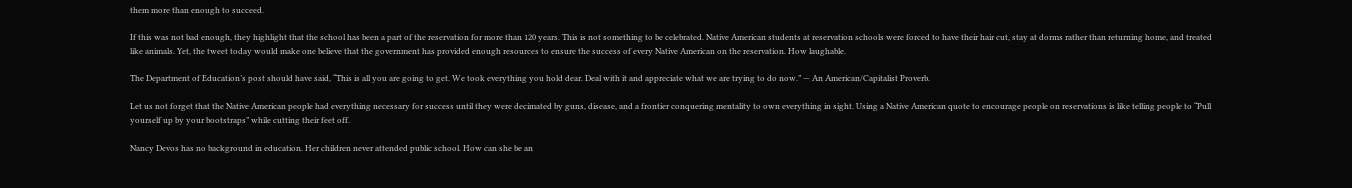them more than enough to succeed.

If this was not bad enough, they highlight that the school has been a part of the reservation for more than 120 years. This is not something to be celebrated. Native American students at reservation schools were forced to have their hair cut, stay at dorms rather than returning home, and treated like animals. Yet, the tweet today would make one believe that the government has provided enough resources to ensure the success of every Native American on the reservation. How laughable.

The Department of Education’s post should have said, “This is all you are going to get. We took everything you hold dear. Deal with it and appreciate what we are trying to do now.” — An American/Capitalist Proverb.

Let us not forget that the Native American people had everything necessary for success until they were decimated by guns, disease, and a frontier conquering mentality to own everything in sight. Using a Native American quote to encourage people on reservations is like telling people to “Pull yourself up by your bootstraps” while cutting their feet off.

Nancy Devos has no background in education. Her children never attended public school. How can she be an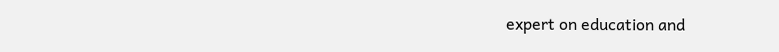expert on education and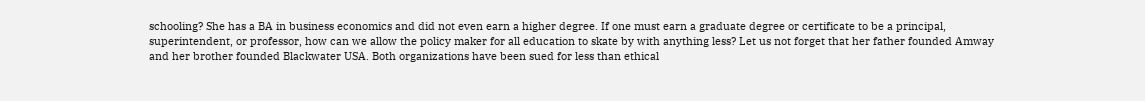schooling? She has a BA in business economics and did not even earn a higher degree. If one must earn a graduate degree or certificate to be a principal, superintendent, or professor, how can we allow the policy maker for all education to skate by with anything less? Let us not forget that her father founded Amway and her brother founded Blackwater USA. Both organizations have been sued for less than ethical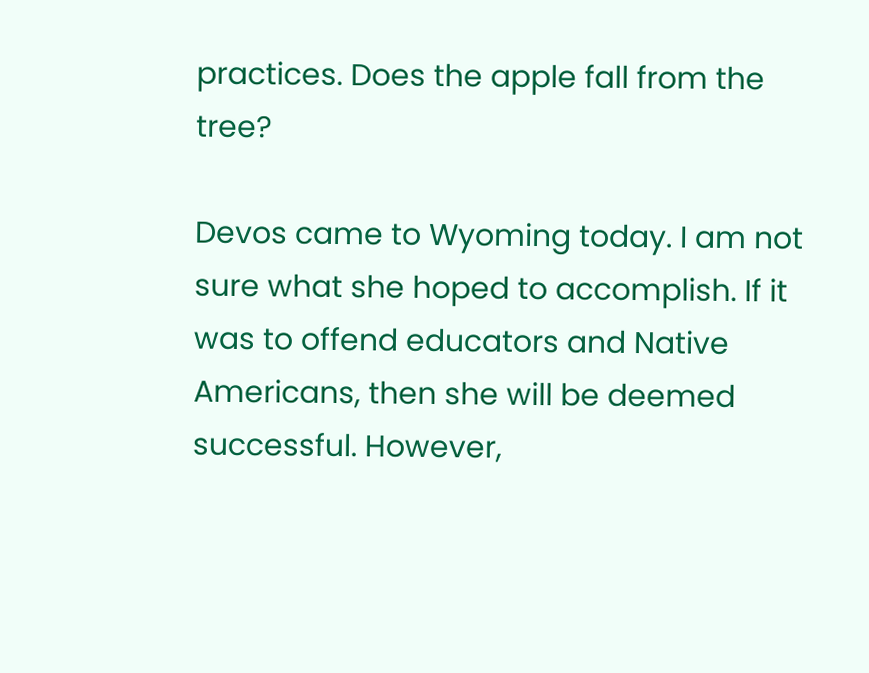practices. Does the apple fall from the tree?

Devos came to Wyoming today. I am not sure what she hoped to accomplish. If it was to offend educators and Native Americans, then she will be deemed successful. However,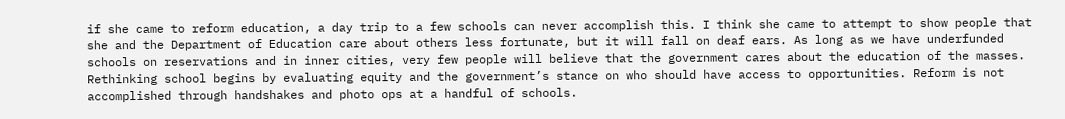if she came to reform education, a day trip to a few schools can never accomplish this. I think she came to attempt to show people that she and the Department of Education care about others less fortunate, but it will fall on deaf ears. As long as we have underfunded schools on reservations and in inner cities, very few people will believe that the government cares about the education of the masses. Rethinking school begins by evaluating equity and the government’s stance on who should have access to opportunities. Reform is not accomplished through handshakes and photo ops at a handful of schools.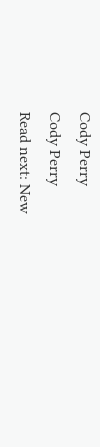Cody Perry
Cody Perry
Read next: New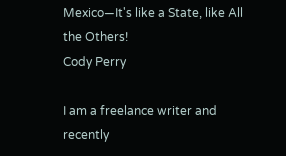Mexico—It's like a State, like All the Others!
Cody Perry

I am a freelance writer and recently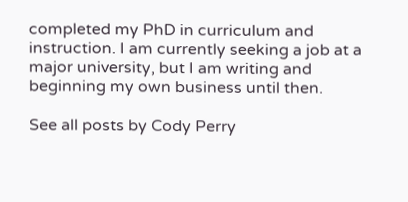completed my PhD in curriculum and instruction. I am currently seeking a job at a major university, but I am writing and beginning my own business until then.

See all posts by Cody Perry